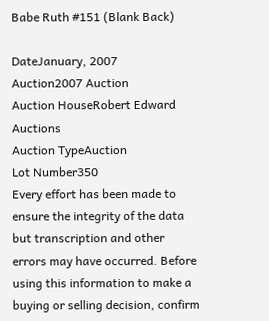Babe Ruth #151 (Blank Back)

DateJanuary, 2007
Auction2007 Auction
Auction HouseRobert Edward Auctions
Auction TypeAuction
Lot Number350
Every effort has been made to ensure the integrity of the data but transcription and other errors may have occurred. Before using this information to make a buying or selling decision, confirm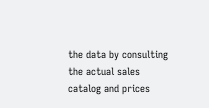the data by consulting the actual sales catalog and prices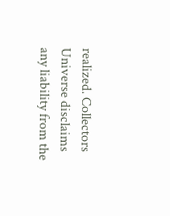realized. Collectors Universe disclaims any liability from the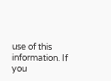use of this information. If you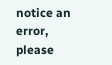notice an error, please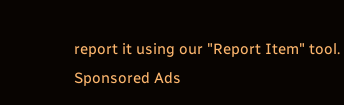report it using our "Report Item" tool.
Sponsored Ads